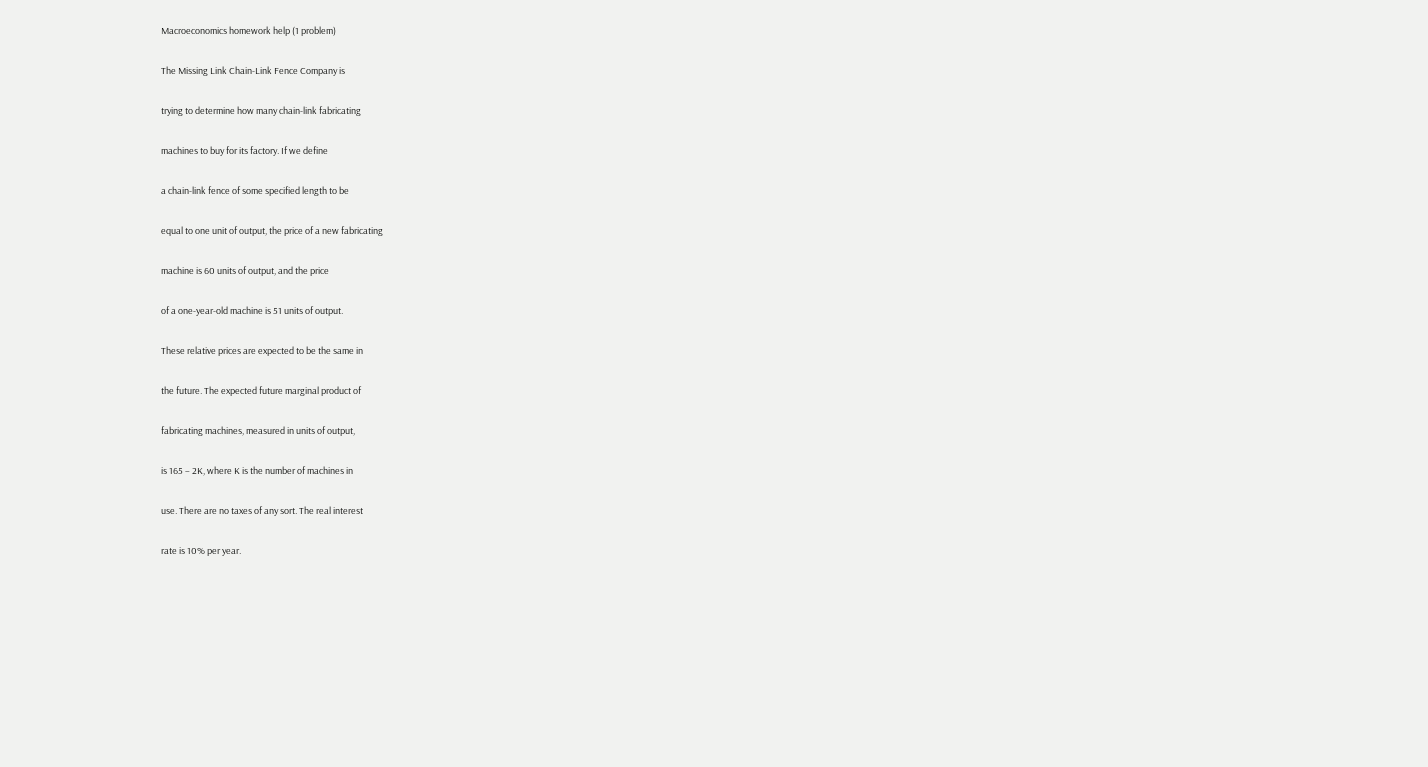Macroeconomics homework help (1 problem)

The Missing Link Chain-Link Fence Company is

trying to determine how many chain-link fabricating

machines to buy for its factory. If we define

a chain-link fence of some specified length to be

equal to one unit of output, the price of a new fabricating

machine is 60 units of output, and the price

of a one-year-old machine is 51 units of output.

These relative prices are expected to be the same in

the future. The expected future marginal product of

fabricating machines, measured in units of output,

is 165 – 2K, where K is the number of machines in

use. There are no taxes of any sort. The real interest

rate is 10% per year.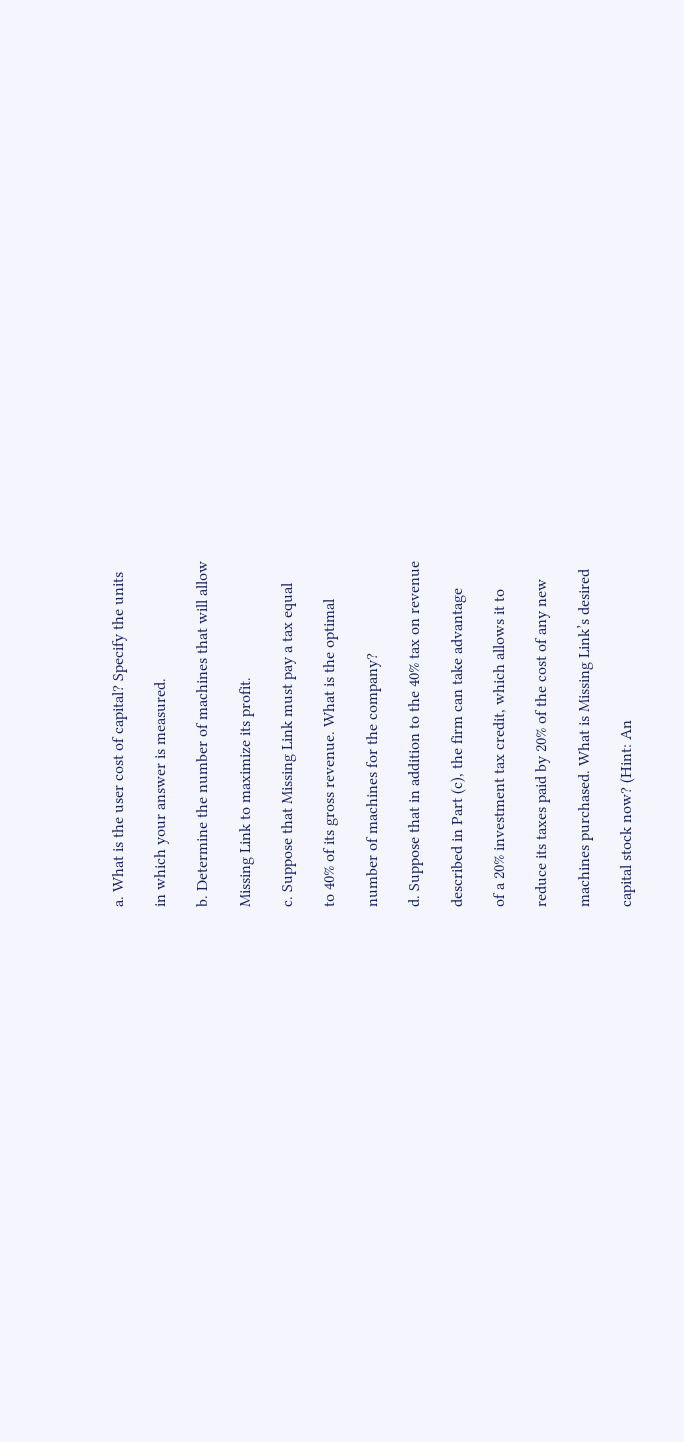a. What is the user cost of capital? Specify the units

in which your answer is measured.

b. Determine the number of machines that will allow

Missing Link to maximize its profit.

c. Suppose that Missing Link must pay a tax equal

to 40% of its gross revenue. What is the optimal

number of machines for the company?

d. Suppose that in addition to the 40% tax on revenue

described in Part (c), the firm can take advantage

of a 20% investment tax credit, which allows it to

reduce its taxes paid by 20% of the cost of any new

machines purchased. What is Missing Link’s desired

capital stock now? (Hint: An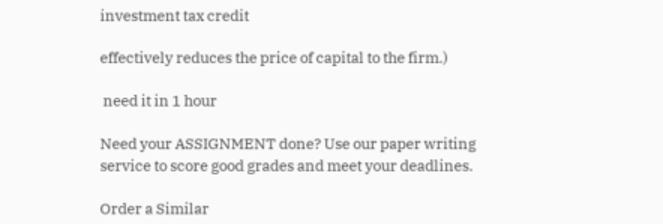investment tax credit

effectively reduces the price of capital to the firm.)

 need it in 1 hour

Need your ASSIGNMENT done? Use our paper writing service to score good grades and meet your deadlines.

Order a Similar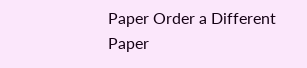Paper Order a Different Paper